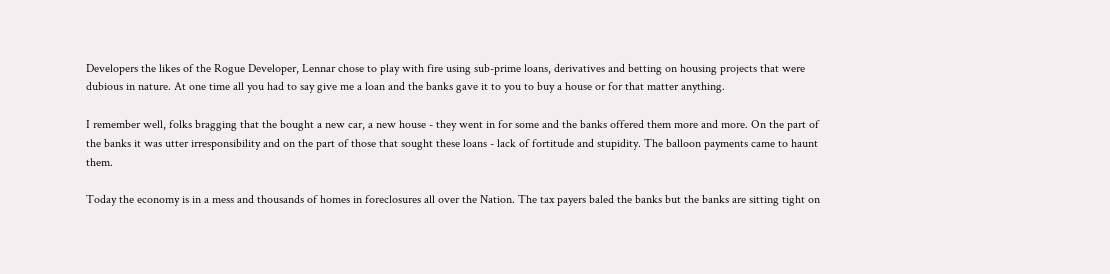Developers the likes of the Rogue Developer, Lennar chose to play with fire using sub-prime loans, derivatives and betting on housing projects that were dubious in nature. At one time all you had to say give me a loan and the banks gave it to you to buy a house or for that matter anything.

I remember well, folks bragging that the bought a new car, a new house - they went in for some and the banks offered them more and more. On the part of the banks it was utter irresponsibility and on the part of those that sought these loans - lack of fortitude and stupidity. The balloon payments came to haunt them.

Today the economy is in a mess and thousands of homes in foreclosures all over the Nation. The tax payers baled the banks but the banks are sitting tight on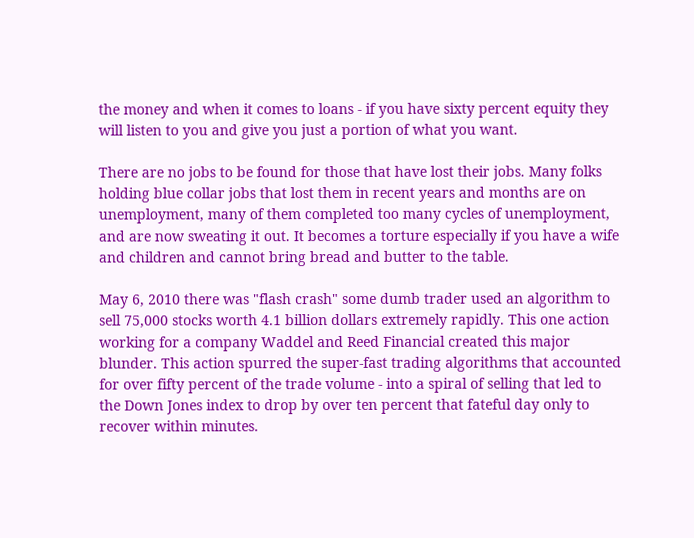the money and when it comes to loans - if you have sixty percent equity they will listen to you and give you just a portion of what you want.

There are no jobs to be found for those that have lost their jobs. Many folks holding blue collar jobs that lost them in recent years and months are on unemployment, many of them completed too many cycles of unemployment, and are now sweating it out. It becomes a torture especially if you have a wife and children and cannot bring bread and butter to the table.

May 6, 2010 there was "flash crash" some dumb trader used an algorithm to sell 75,000 stocks worth 4.1 billion dollars extremely rapidly. This one action working for a company Waddel and Reed Financial created this major blunder. This action spurred the super-fast trading algorithms that accounted for over fifty percent of the trade volume - into a spiral of selling that led to the Down Jones index to drop by over ten percent that fateful day only to recover within minutes.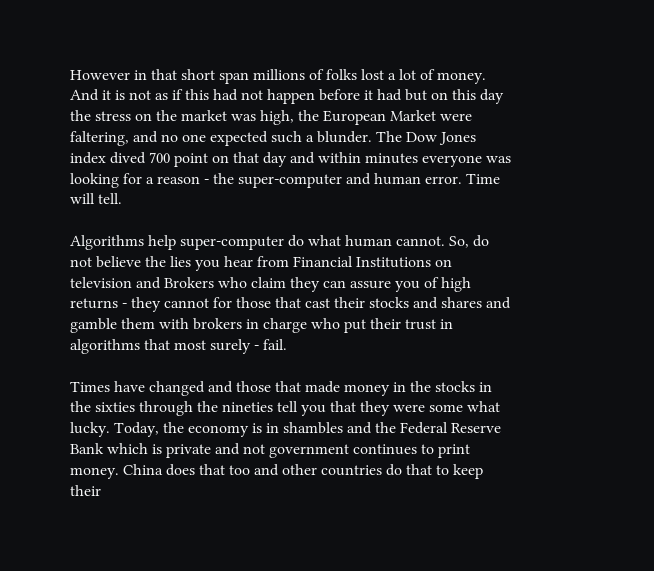However in that short span millions of folks lost a lot of money. And it is not as if this had not happen before it had but on this day the stress on the market was high, the European Market were faltering, and no one expected such a blunder. The Dow Jones index dived 700 point on that day and within minutes everyone was looking for a reason - the super-computer and human error. Time will tell.

Algorithms help super-computer do what human cannot. So, do not believe the lies you hear from Financial Institutions on television and Brokers who claim they can assure you of high returns - they cannot for those that cast their stocks and shares and gamble them with brokers in charge who put their trust in algorithms that most surely - fail.

Times have changed and those that made money in the stocks in the sixties through the nineties tell you that they were some what lucky. Today, the economy is in shambles and the Federal Reserve Bank which is private and not government continues to print money. China does that too and other countries do that to keep their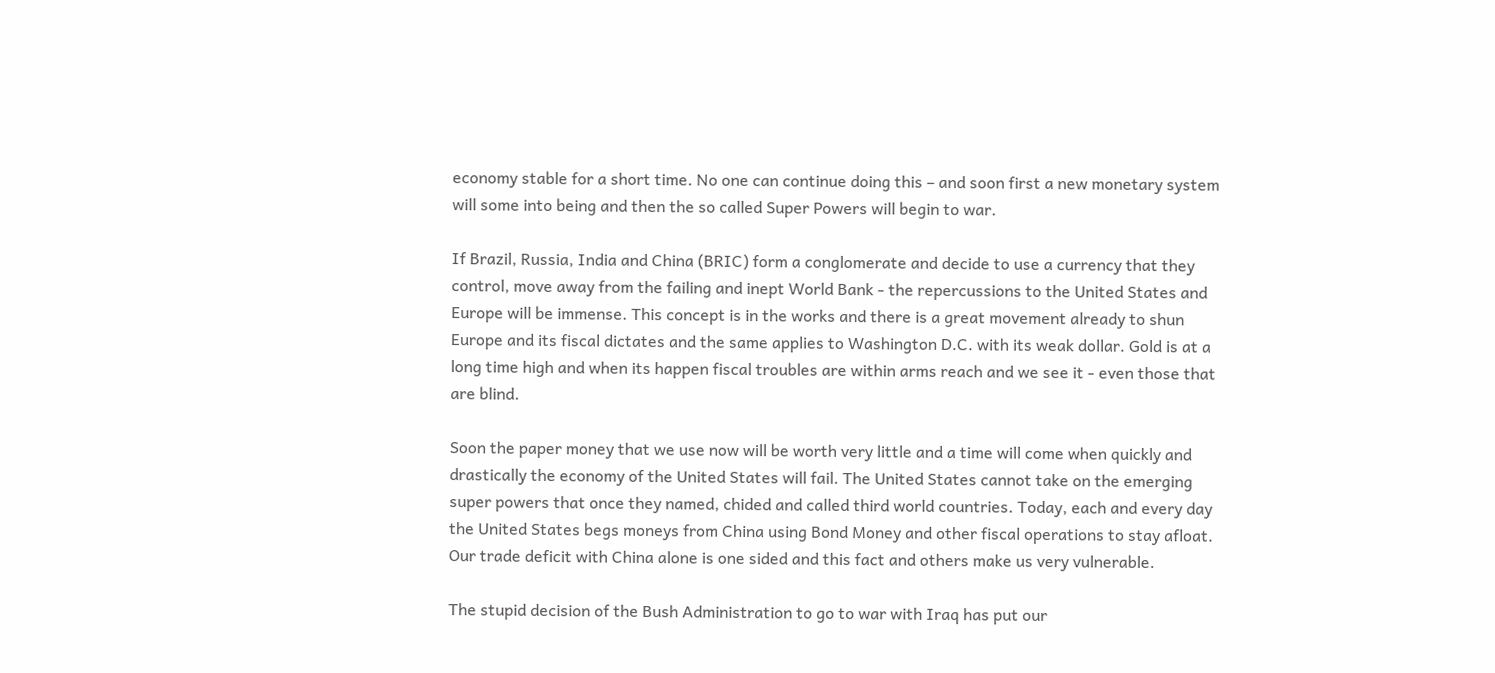economy stable for a short time. No one can continue doing this – and soon first a new monetary system will some into being and then the so called Super Powers will begin to war.

If Brazil, Russia, India and China (BRIC) form a conglomerate and decide to use a currency that they control, move away from the failing and inept World Bank - the repercussions to the United States and Europe will be immense. This concept is in the works and there is a great movement already to shun Europe and its fiscal dictates and the same applies to Washington D.C. with its weak dollar. Gold is at a long time high and when its happen fiscal troubles are within arms reach and we see it - even those that are blind.

Soon the paper money that we use now will be worth very little and a time will come when quickly and drastically the economy of the United States will fail. The United States cannot take on the emerging super powers that once they named, chided and called third world countries. Today, each and every day the United States begs moneys from China using Bond Money and other fiscal operations to stay afloat. Our trade deficit with China alone is one sided and this fact and others make us very vulnerable.

The stupid decision of the Bush Administration to go to war with Iraq has put our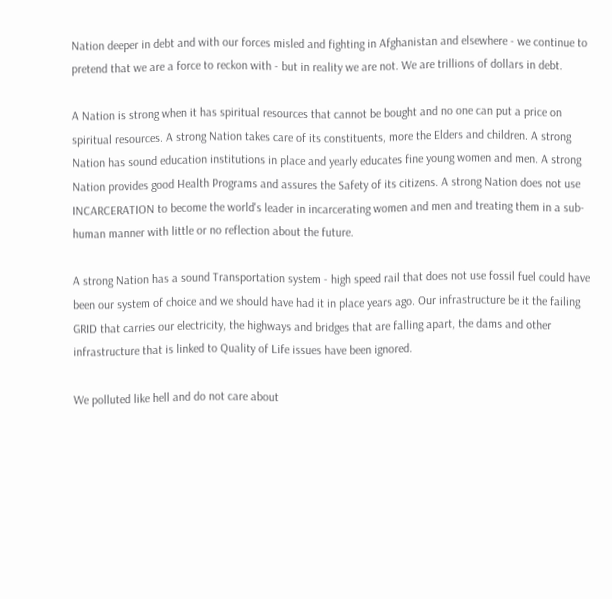Nation deeper in debt and with our forces misled and fighting in Afghanistan and elsewhere - we continue to pretend that we are a force to reckon with - but in reality we are not. We are trillions of dollars in debt.

A Nation is strong when it has spiritual resources that cannot be bought and no one can put a price on spiritual resources. A strong Nation takes care of its constituents, more the Elders and children. A strong Nation has sound education institutions in place and yearly educates fine young women and men. A strong Nation provides good Health Programs and assures the Safety of its citizens. A strong Nation does not use INCARCERATION to become the world's leader in incarcerating women and men and treating them in a sub-human manner with little or no reflection about the future.

A strong Nation has a sound Transportation system - high speed rail that does not use fossil fuel could have been our system of choice and we should have had it in place years ago. Our infrastructure be it the failing GRID that carries our electricity, the highways and bridges that are falling apart, the dams and other infrastructure that is linked to Quality of Life issues have been ignored.

We polluted like hell and do not care about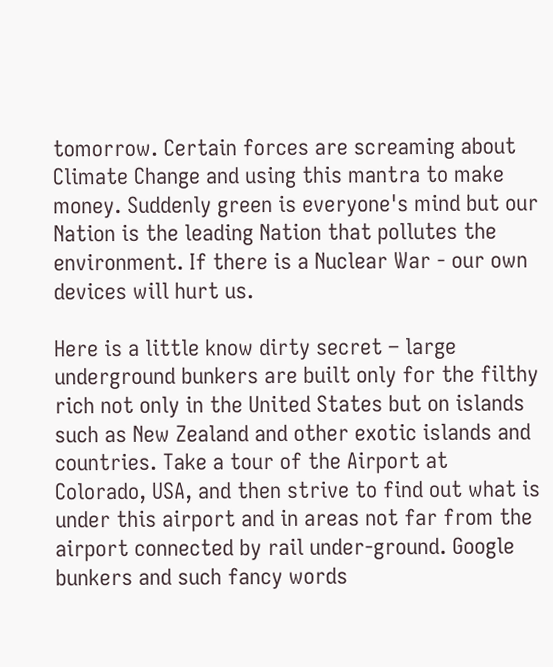tomorrow. Certain forces are screaming about Climate Change and using this mantra to make money. Suddenly green is everyone's mind but our Nation is the leading Nation that pollutes the environment. If there is a Nuclear War - our own devices will hurt us.

Here is a little know dirty secret – large underground bunkers are built only for the filthy rich not only in the United States but on islands such as New Zealand and other exotic islands and countries. Take a tour of the Airport at Colorado, USA, and then strive to find out what is under this airport and in areas not far from the airport connected by rail under-ground. Google bunkers and such fancy words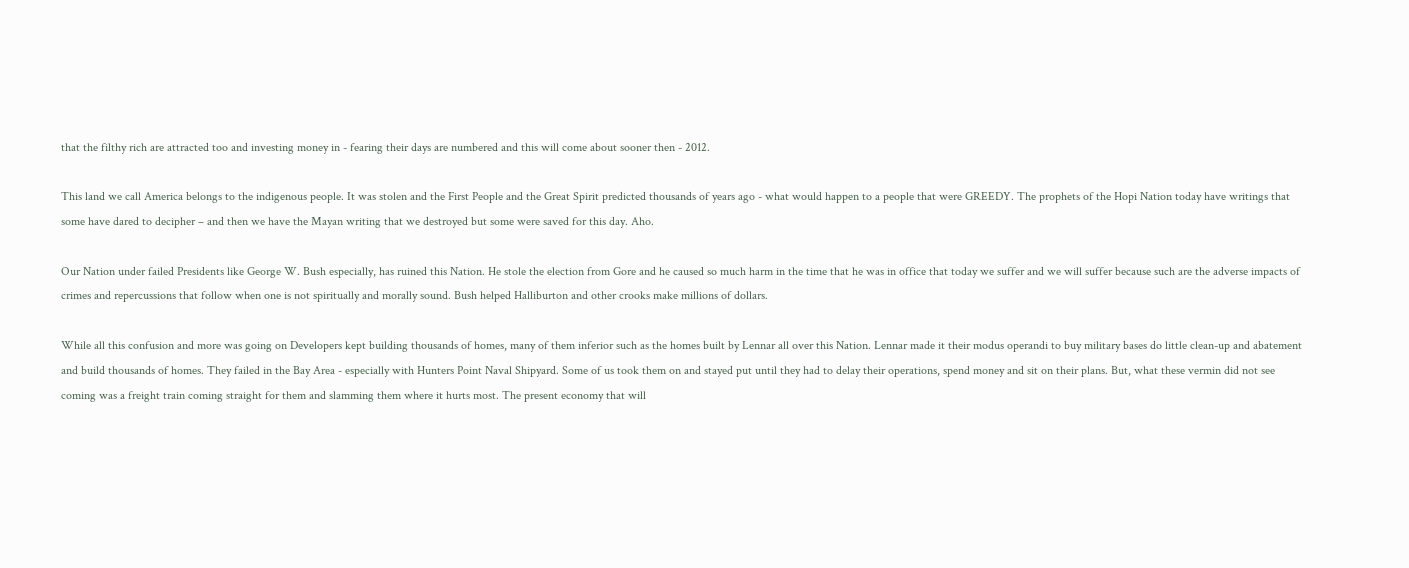that the filthy rich are attracted too and investing money in - fearing their days are numbered and this will come about sooner then - 2012.

This land we call America belongs to the indigenous people. It was stolen and the First People and the Great Spirit predicted thousands of years ago - what would happen to a people that were GREEDY. The prophets of the Hopi Nation today have writings that some have dared to decipher – and then we have the Mayan writing that we destroyed but some were saved for this day. Aho.

Our Nation under failed Presidents like George W. Bush especially, has ruined this Nation. He stole the election from Gore and he caused so much harm in the time that he was in office that today we suffer and we will suffer because such are the adverse impacts of crimes and repercussions that follow when one is not spiritually and morally sound. Bush helped Halliburton and other crooks make millions of dollars.

While all this confusion and more was going on Developers kept building thousands of homes, many of them inferior such as the homes built by Lennar all over this Nation. Lennar made it their modus operandi to buy military bases do little clean-up and abatement and build thousands of homes. They failed in the Bay Area - especially with Hunters Point Naval Shipyard. Some of us took them on and stayed put until they had to delay their operations, spend money and sit on their plans. But, what these vermin did not see coming was a freight train coming straight for them and slamming them where it hurts most. The present economy that will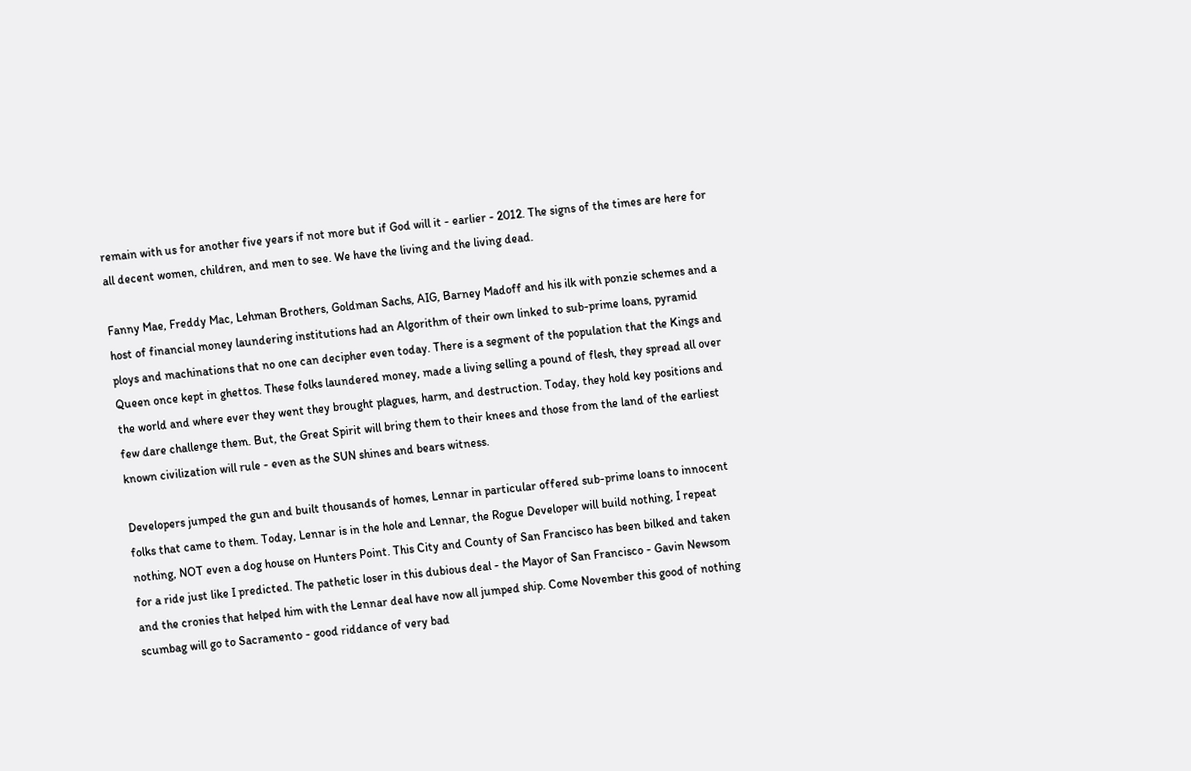remain with us for another five years if not more but if God will it - earlier - 2012. The signs of the times are here for all decent women, children, and men to see. We have the living and the living dead.

Fanny Mae, Freddy Mac, Lehman Brothers, Goldman Sachs, AIG, Barney Madoff and his ilk with ponzie schemes and a host of financial money laundering institutions had an Algorithm of their own linked to sub-prime loans, pyramid ploys and machinations that no one can decipher even today. There is a segment of the population that the Kings and Queen once kept in ghettos. These folks laundered money, made a living selling a pound of flesh, they spread all over the world and where ever they went they brought plagues, harm, and destruction. Today, they hold key positions and few dare challenge them. But, the Great Spirit will bring them to their knees and those from the land of the earliest known civilization will rule - even as the SUN shines and bears witness.

Developers jumped the gun and built thousands of homes, Lennar in particular offered sub-prime loans to innocent folks that came to them. Today, Lennar is in the hole and Lennar, the Rogue Developer will build nothing, I repeat nothing, NOT even a dog house on Hunters Point. This City and County of San Francisco has been bilked and taken for a ride just like I predicted. The pathetic loser in this dubious deal - the Mayor of San Francisco - Gavin Newsom and the cronies that helped him with the Lennar deal have now all jumped ship. Come November this good of nothing scumbag will go to Sacramento - good riddance of very bad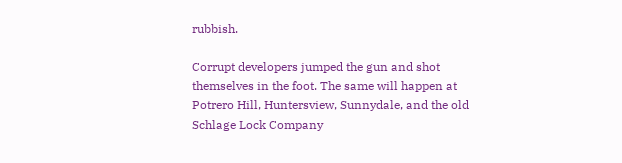rubbish.

Corrupt developers jumped the gun and shot themselves in the foot. The same will happen at Potrero Hill, Huntersview, Sunnydale, and the old Schlage Lock Company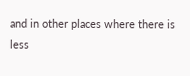and in other places where there is less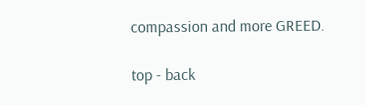compassion and more GREED.

top - back